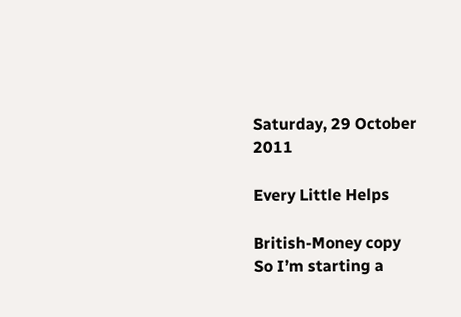Saturday, 29 October 2011

Every Little Helps

British-Money copy        So I’m starting a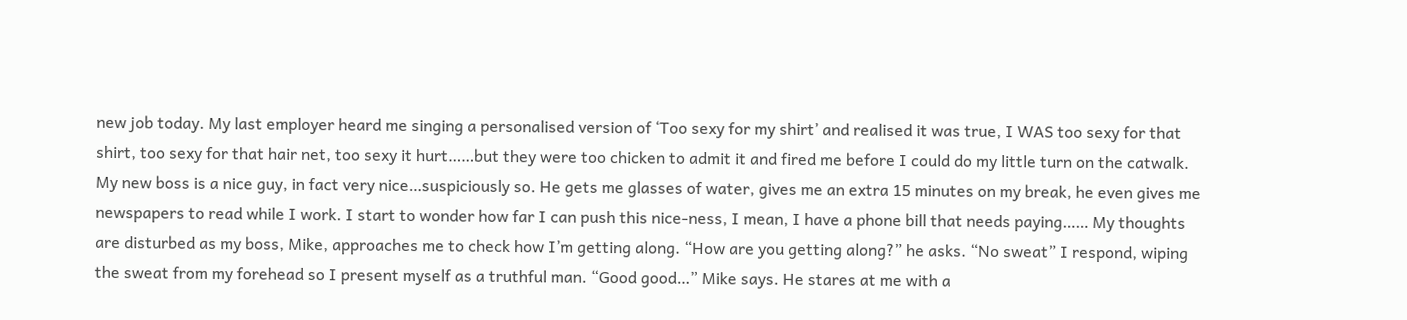new job today. My last employer heard me singing a personalised version of ‘Too sexy for my shirt’ and realised it was true, I WAS too sexy for that shirt, too sexy for that hair net, too sexy it hurt……but they were too chicken to admit it and fired me before I could do my little turn on the catwalk. My new boss is a nice guy, in fact very nice…suspiciously so. He gets me glasses of water, gives me an extra 15 minutes on my break, he even gives me newspapers to read while I work. I start to wonder how far I can push this nice-ness, I mean, I have a phone bill that needs paying…… My thoughts are disturbed as my boss, Mike, approaches me to check how I’m getting along. “How are you getting along?” he asks. “No sweat” I respond, wiping the sweat from my forehead so I present myself as a truthful man. “Good good…” Mike says. He stares at me with a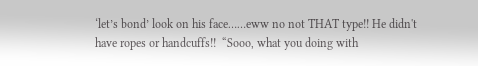‘let’s bond’ look on his face……eww no not THAT type!! He didn't have ropes or handcuffs!!  “Sooo, what you doing with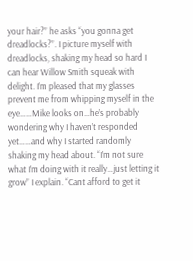your hair?” he asks “you gonna get dreadlocks?”. I picture myself with dreadlocks, shaking my head so hard I can hear Willow Smith squeak with delight. I’m pleased that my glasses prevent me from whipping myself in the eye……Mike looks on…he’s probably wondering why I haven’t responded yet……and why I started randomly shaking my head about. “I’m not sure what I’m doing with it really…just letting it grow” I explain. “Cant afford to get it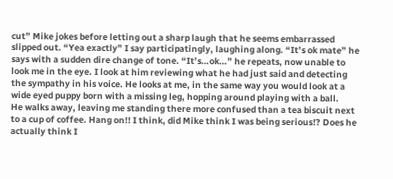cut” Mike jokes before letting out a sharp laugh that he seems embarrassed slipped out. “Yea exactly” I say participatingly, laughing along. “It’s ok mate” he says with a sudden dire change of tone. “It’s…ok…” he repeats, now unable to look me in the eye. I look at him reviewing what he had just said and detecting the sympathy in his voice. He looks at me, in the same way you would look at a wide eyed puppy born with a missing leg, hopping around playing with a ball.
He walks away, leaving me standing there more confused than a tea biscuit next to a cup of coffee. Hang on!! I think, did Mike think I was being serious!? Does he actually think I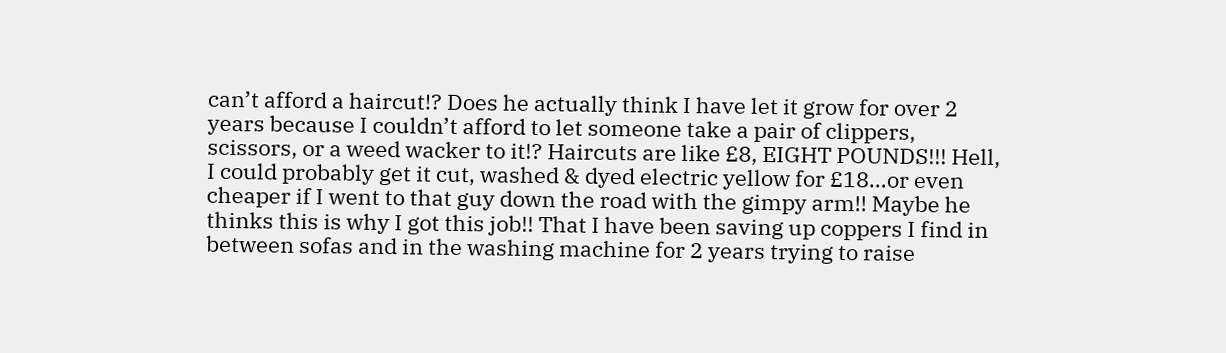can’t afford a haircut!? Does he actually think I have let it grow for over 2 years because I couldn’t afford to let someone take a pair of clippers, scissors, or a weed wacker to it!? Haircuts are like £8, EIGHT POUNDS!!! Hell, I could probably get it cut, washed & dyed electric yellow for £18…or even cheaper if I went to that guy down the road with the gimpy arm!! Maybe he thinks this is why I got this job!! That I have been saving up coppers I find in between sofas and in the washing machine for 2 years trying to raise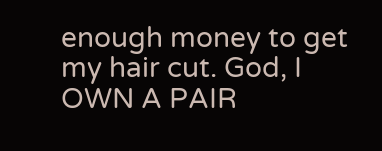enough money to get my hair cut. God, I OWN A PAIR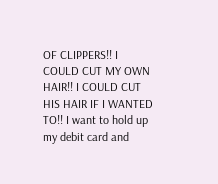OF CLIPPERS!! I COULD CUT MY OWN HAIR!! I COULD CUT HIS HAIR IF I WANTED TO!! I want to hold up my debit card and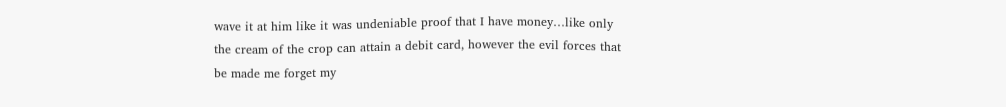wave it at him like it was undeniable proof that I have money…like only the cream of the crop can attain a debit card, however the evil forces that be made me forget my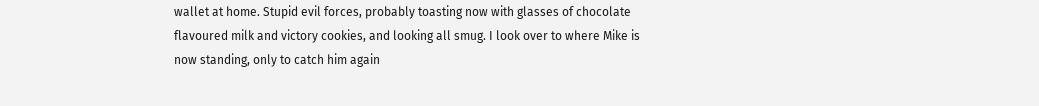wallet at home. Stupid evil forces, probably toasting now with glasses of chocolate flavoured milk and victory cookies, and looking all smug. I look over to where Mike is now standing, only to catch him again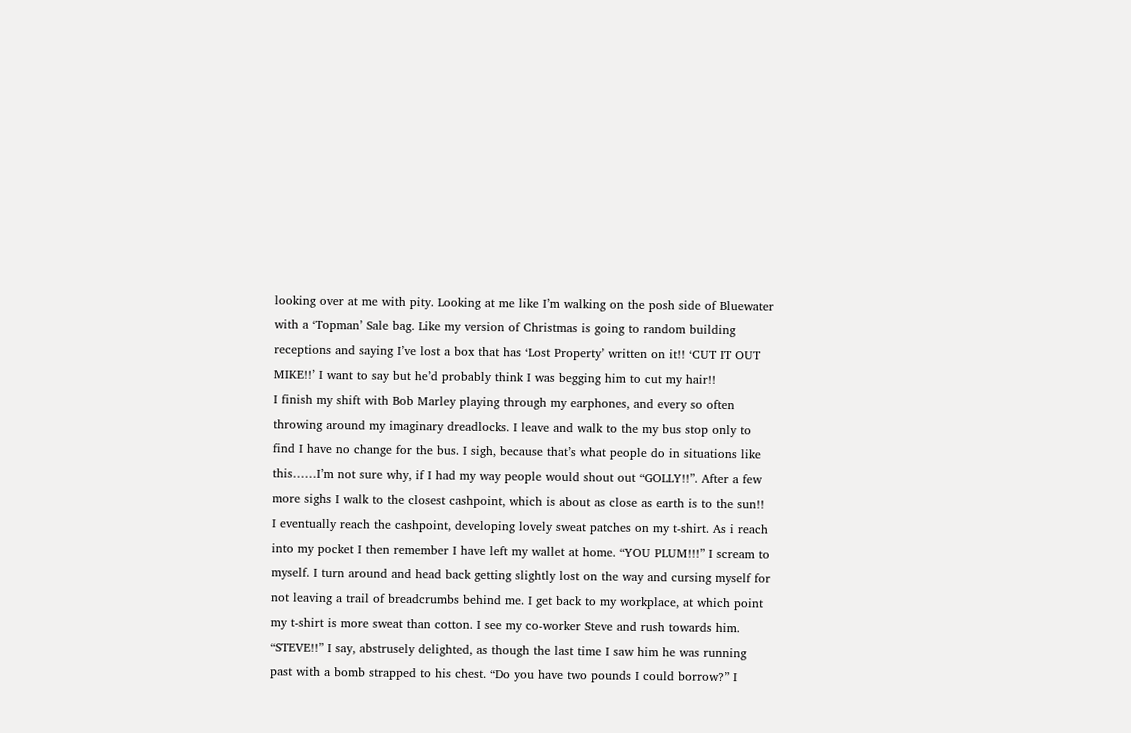looking over at me with pity. Looking at me like I’m walking on the posh side of Bluewater with a ‘Topman’ Sale bag. Like my version of Christmas is going to random building receptions and saying I’ve lost a box that has ‘Lost Property’ written on it!! ‘CUT IT OUT MIKE!!’ I want to say but he’d probably think I was begging him to cut my hair!!
I finish my shift with Bob Marley playing through my earphones, and every so often throwing around my imaginary dreadlocks. I leave and walk to the my bus stop only to find I have no change for the bus. I sigh, because that’s what people do in situations like this……I’m not sure why, if I had my way people would shout out “GOLLY!!”. After a few more sighs I walk to the closest cashpoint, which is about as close as earth is to the sun!! I eventually reach the cashpoint, developing lovely sweat patches on my t-shirt. As i reach into my pocket I then remember I have left my wallet at home. “YOU PLUM!!!” I scream to myself. I turn around and head back getting slightly lost on the way and cursing myself for not leaving a trail of breadcrumbs behind me. I get back to my workplace, at which point my t-shirt is more sweat than cotton. I see my co-worker Steve and rush towards him. “STEVE!!” I say, abstrusely delighted, as though the last time I saw him he was running past with a bomb strapped to his chest. “Do you have two pounds I could borrow?” I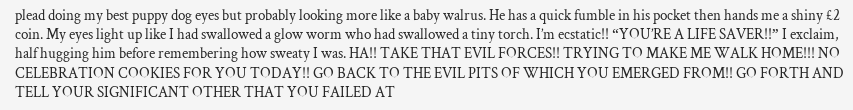plead doing my best puppy dog eyes but probably looking more like a baby walrus. He has a quick fumble in his pocket then hands me a shiny £2 coin. My eyes light up like I had swallowed a glow worm who had swallowed a tiny torch. I’m ecstatic!! “YOU’RE A LIFE SAVER!!” I exclaim, half hugging him before remembering how sweaty I was. HA!! TAKE THAT EVIL FORCES!! TRYING TO MAKE ME WALK HOME!!! NO CELEBRATION COOKIES FOR YOU TODAY!! GO BACK TO THE EVIL PITS OF WHICH YOU EMERGED FROM!! GO FORTH AND TELL YOUR SIGNIFICANT OTHER THAT YOU FAILED AT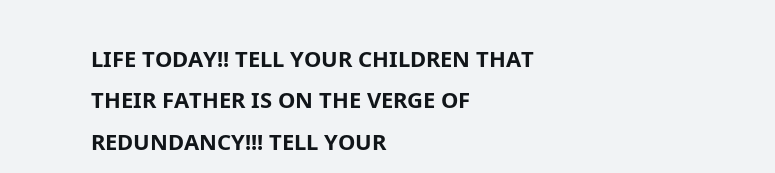LIFE TODAY!! TELL YOUR CHILDREN THAT THEIR FATHER IS ON THE VERGE OF REDUNDANCY!!! TELL YOUR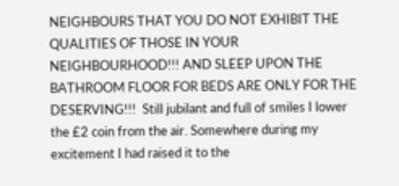NEIGHBOURS THAT YOU DO NOT EXHIBIT THE QUALITIES OF THOSE IN YOUR NEIGHBOURHOOD!!! AND SLEEP UPON THE BATHROOM FLOOR FOR BEDS ARE ONLY FOR THE DESERVING!!!  Still jubilant and full of smiles I lower the £2 coin from the air. Somewhere during my excitement I had raised it to the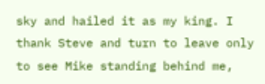sky and hailed it as my king. I thank Steve and turn to leave only to see Mike standing behind me,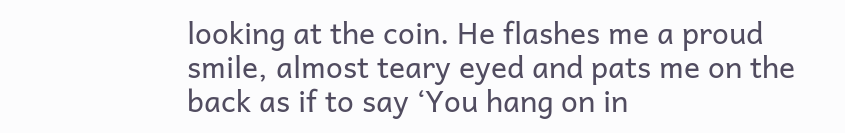looking at the coin. He flashes me a proud smile, almost teary eyed and pats me on the back as if to say ‘You hang on in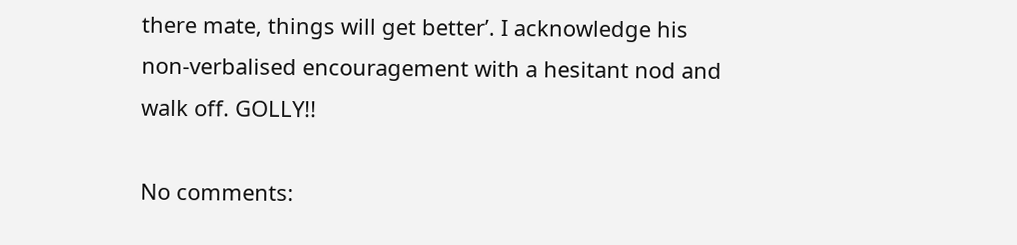there mate, things will get better’. I acknowledge his non-verbalised encouragement with a hesitant nod and walk off. GOLLY!!

No comments: